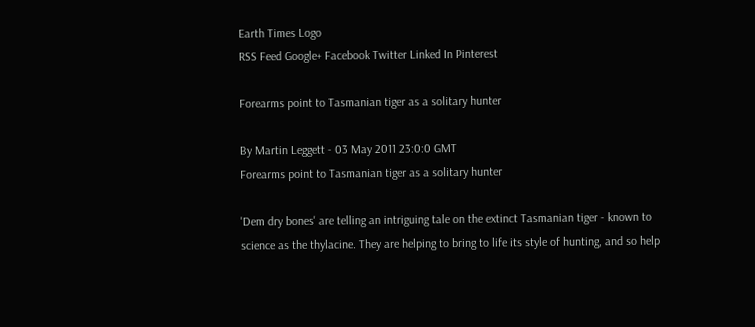Earth Times Logo
RSS Feed Google+ Facebook Twitter Linked In Pinterest

Forearms point to Tasmanian tiger as a solitary hunter

By Martin Leggett - 03 May 2011 23:0:0 GMT
Forearms point to Tasmanian tiger as a solitary hunter

'Dem dry bones' are telling an intriguing tale on the extinct Tasmanian tiger - known to science as the thylacine. They are helping to bring to life its style of hunting, and so help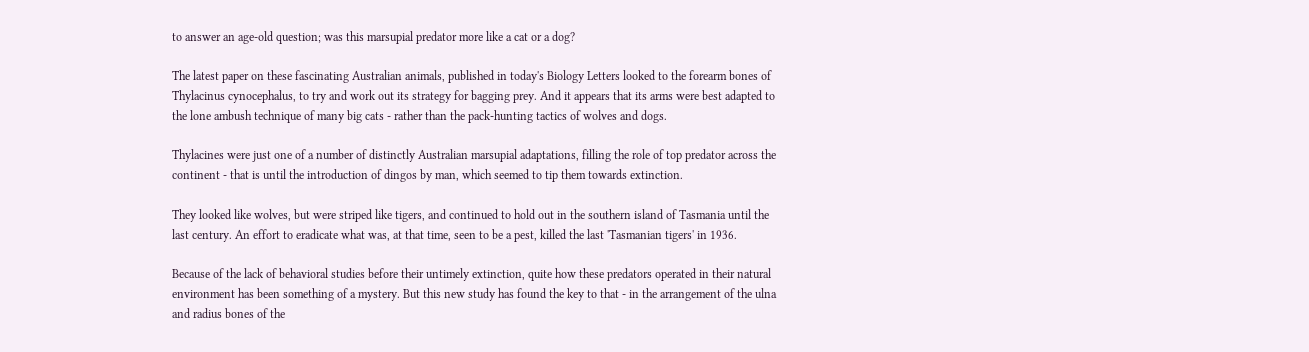to answer an age-old question; was this marsupial predator more like a cat or a dog?

The latest paper on these fascinating Australian animals, published in today's Biology Letters looked to the forearm bones of Thylacinus cynocephalus, to try and work out its strategy for bagging prey. And it appears that its arms were best adapted to the lone ambush technique of many big cats - rather than the pack-hunting tactics of wolves and dogs.

Thylacines were just one of a number of distinctly Australian marsupial adaptations, filling the role of top predator across the continent - that is until the introduction of dingos by man, which seemed to tip them towards extinction.

They looked like wolves, but were striped like tigers, and continued to hold out in the southern island of Tasmania until the last century. An effort to eradicate what was, at that time, seen to be a pest, killed the last 'Tasmanian tigers' in 1936.

Because of the lack of behavioral studies before their untimely extinction, quite how these predators operated in their natural environment has been something of a mystery. But this new study has found the key to that - in the arrangement of the ulna and radius bones of the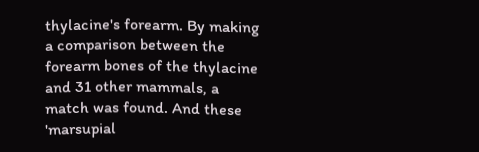thylacine's forearm. By making a comparison between the forearm bones of the thylacine and 31 other mammals, a match was found. And these 'marsupial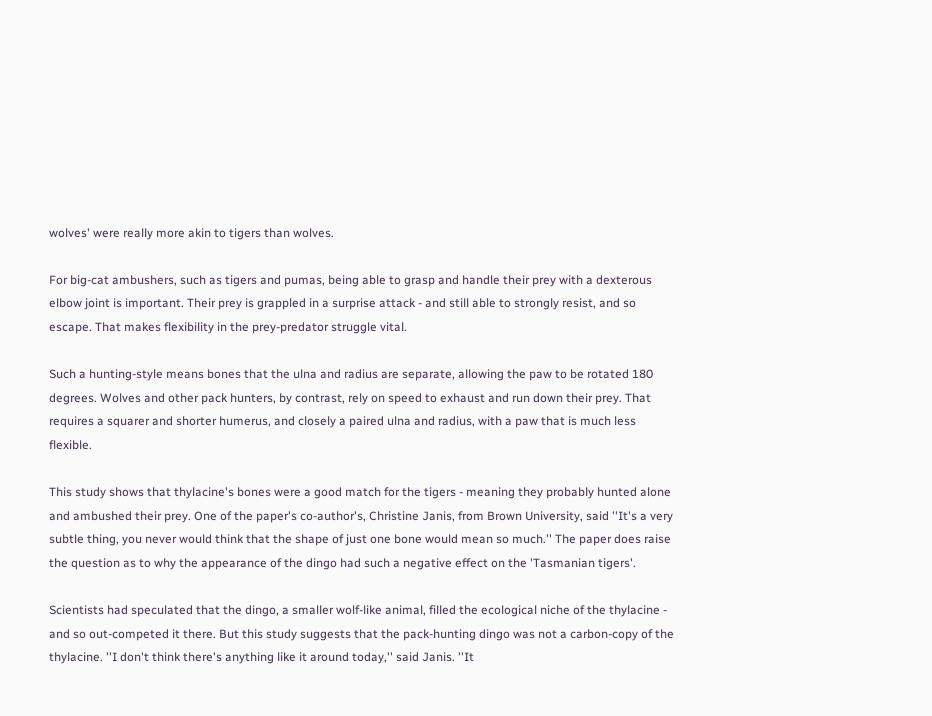wolves' were really more akin to tigers than wolves.

For big-cat ambushers, such as tigers and pumas, being able to grasp and handle their prey with a dexterous elbow joint is important. Their prey is grappled in a surprise attack - and still able to strongly resist, and so escape. That makes flexibility in the prey-predator struggle vital.

Such a hunting-style means bones that the ulna and radius are separate, allowing the paw to be rotated 180 degrees. Wolves and other pack hunters, by contrast, rely on speed to exhaust and run down their prey. That requires a squarer and shorter humerus, and closely a paired ulna and radius, with a paw that is much less flexible.

This study shows that thylacine's bones were a good match for the tigers - meaning they probably hunted alone and ambushed their prey. One of the paper's co-author's, Christine Janis, from Brown University, said ''It's a very subtle thing, you never would think that the shape of just one bone would mean so much.'' The paper does raise the question as to why the appearance of the dingo had such a negative effect on the 'Tasmanian tigers'.

Scientists had speculated that the dingo, a smaller wolf-like animal, filled the ecological niche of the thylacine - and so out-competed it there. But this study suggests that the pack-hunting dingo was not a carbon-copy of the thylacine. ''I don't think there's anything like it around today,'' said Janis. ''It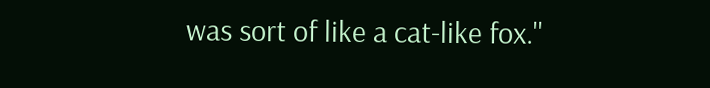was sort of like a cat-like fox.''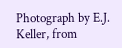Photograph by E.J. Keller, from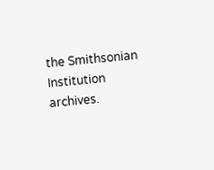the Smithsonian Institution archives.